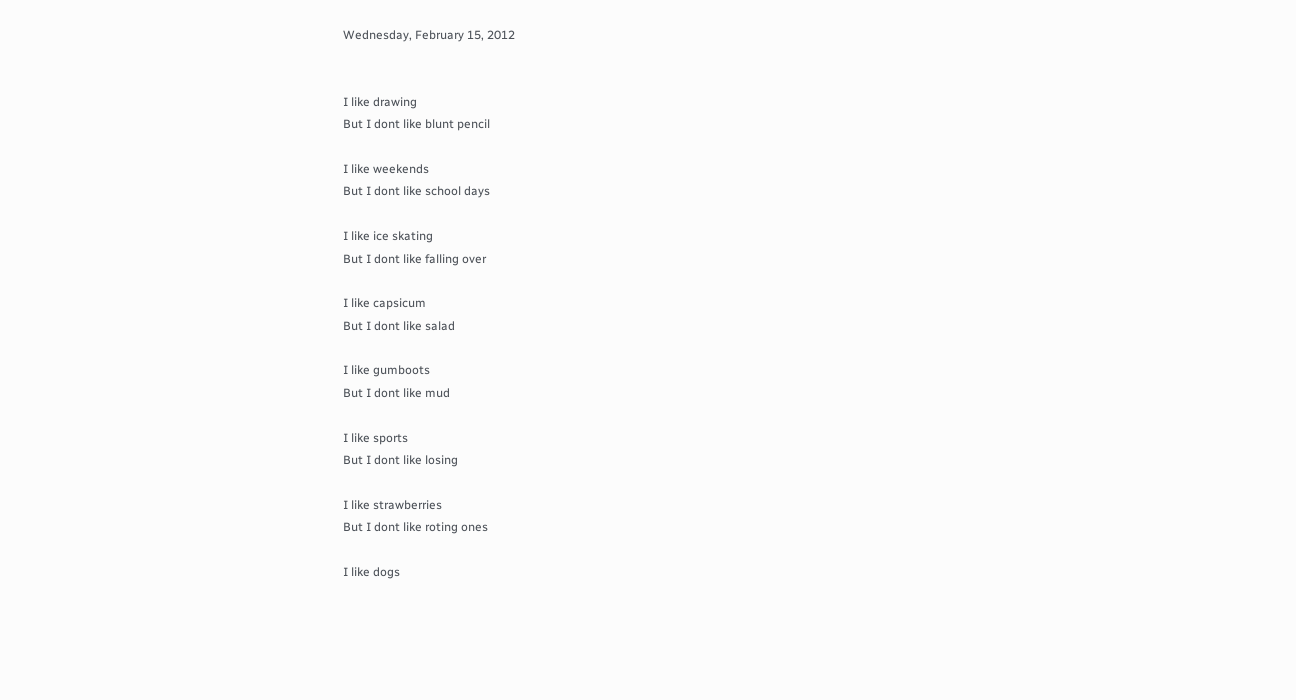Wednesday, February 15, 2012


I like drawing
But I dont like blunt pencil

I like weekends
But I dont like school days

I like ice skating
But I dont like falling over

I like capsicum
But I dont like salad

I like gumboots
But I dont like mud

I like sports
But I dont like losing

I like strawberries
But I dont like roting ones

I like dogs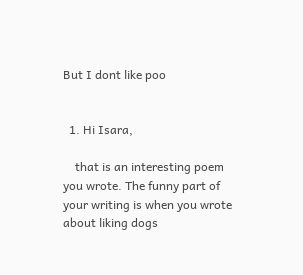But I dont like poo


  1. Hi Isara,

    that is an interesting poem you wrote. The funny part of your writing is when you wrote about liking dogs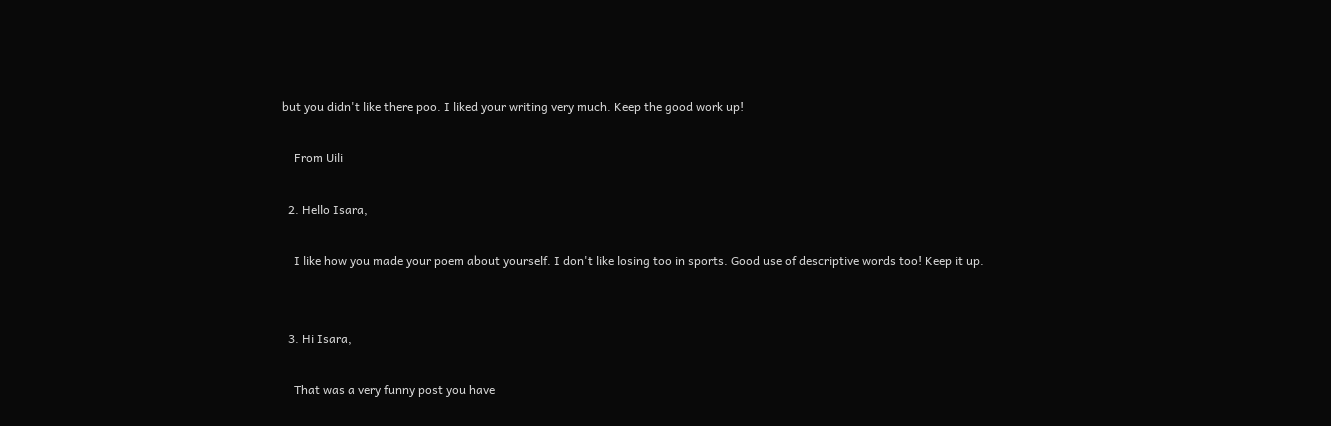but you didn't like there poo. I liked your writing very much. Keep the good work up!

    From Uili

  2. Hello Isara,

    I like how you made your poem about yourself. I don't like losing too in sports. Good use of descriptive words too! Keep it up.


  3. Hi Isara,

    That was a very funny post you have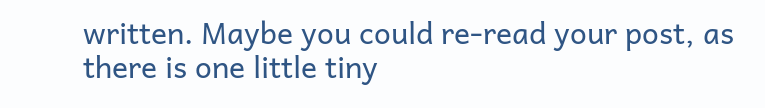written. Maybe you could re-read your post, as there is one little tiny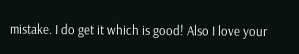mistake. I do get it which is good! Also I love your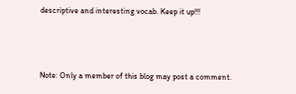descriptive and interesting vocab. Keep it up!!!



Note: Only a member of this blog may post a comment.